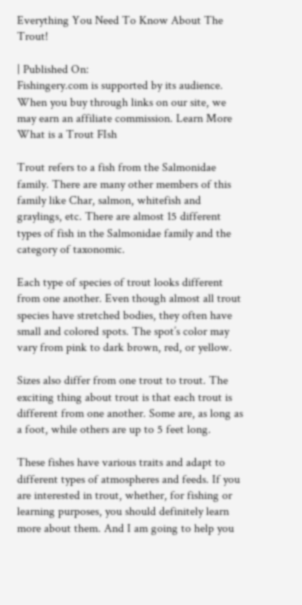Everything You Need To Know About The Trout!

| Published On:
Fishingery.com is supported by its audience. When you buy through links on our site, we may earn an affiliate commission. Learn More
What is a Trout FIsh

Trout refers to a fish from the Salmonidae family. There are many other members of this family like Char, salmon, whitefish and graylings, etc. There are almost 15 different types of fish in the Salmonidae family and the category of taxonomic.

Each type of species of trout looks different from one another. Even though almost all trout species have stretched bodies, they often have small and colored spots. The spot’s color may vary from pink to dark brown, red, or yellow.

Sizes also differ from one trout to trout. The exciting thing about trout is that each trout is different from one another. Some are, as long as a foot, while others are up to 5 feet long.

These fishes have various traits and adapt to different types of atmospheres and feeds. If you are interested in trout, whether, for fishing or learning purposes, you should definitely learn more about them. And I am going to help you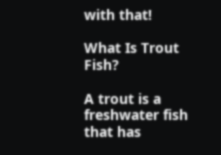with that!

What Is Trout Fish?

A trout is a freshwater fish that has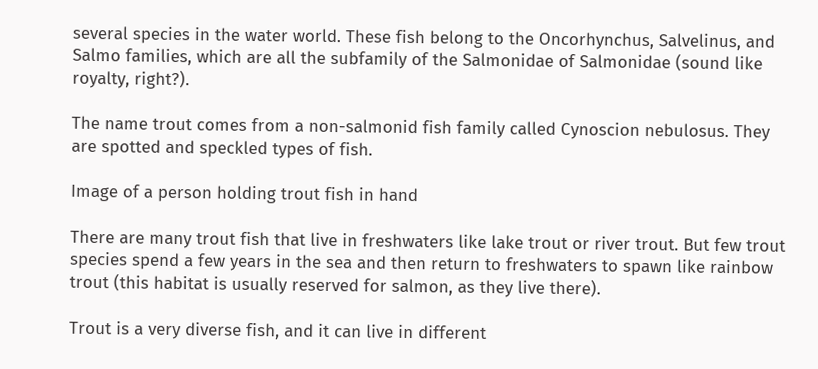several species in the water world. These fish belong to the Oncorhynchus, Salvelinus, and Salmo families, which are all the subfamily of the Salmonidae of Salmonidae (sound like royalty, right?).

The name trout comes from a non-salmonid fish family called Cynoscion nebulosus. They are spotted and speckled types of fish.

Image of a person holding trout fish in hand

There are many trout fish that live in freshwaters like lake trout or river trout. But few trout species spend a few years in the sea and then return to freshwaters to spawn like rainbow trout (this habitat is usually reserved for salmon, as they live there).

Trout is a very diverse fish, and it can live in different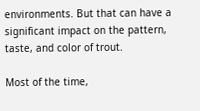environments. But that can have a significant impact on the pattern, taste, and color of trout.

Most of the time,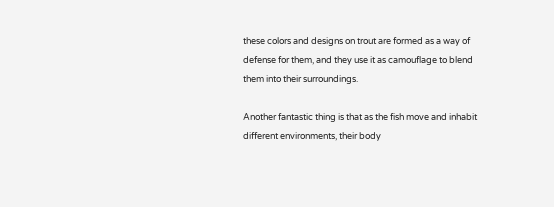these colors and designs on trout are formed as a way of defense for them, and they use it as camouflage to blend them into their surroundings.

Another fantastic thing is that as the fish move and inhabit different environments, their body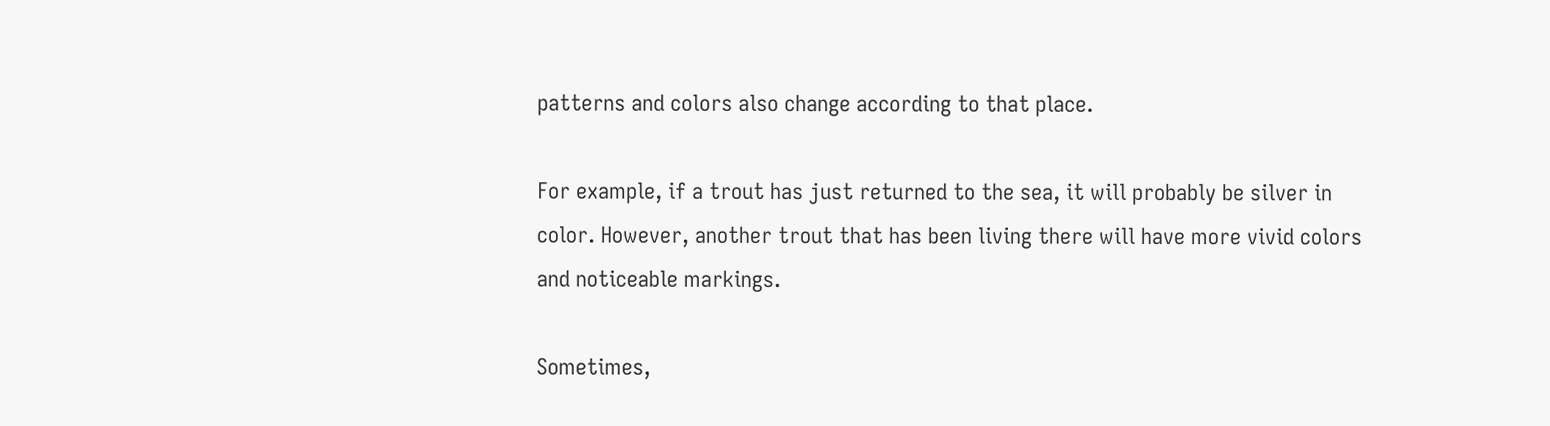patterns and colors also change according to that place.

For example, if a trout has just returned to the sea, it will probably be silver in color. However, another trout that has been living there will have more vivid colors and noticeable markings.

Sometimes,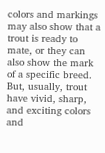colors and markings may also show that a trout is ready to mate, or they can also show the mark of a specific breed. But, usually, trout have vivid, sharp, and exciting colors and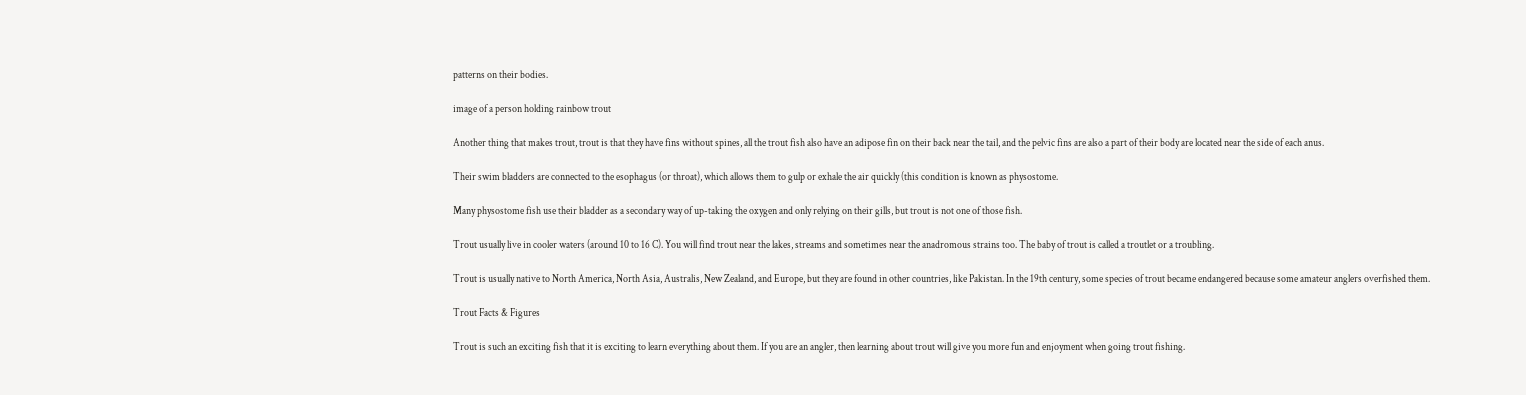patterns on their bodies.

image of a person holding rainbow trout

Another thing that makes trout, trout is that they have fins without spines, all the trout fish also have an adipose fin on their back near the tail, and the pelvic fins are also a part of their body are located near the side of each anus.

Their swim bladders are connected to the esophagus (or throat), which allows them to gulp or exhale the air quickly (this condition is known as physostome.

Many physostome fish use their bladder as a secondary way of up-taking the oxygen and only relying on their gills, but trout is not one of those fish.

Trout usually live in cooler waters (around 10 to 16 C). You will find trout near the lakes, streams and sometimes near the anadromous strains too. The baby of trout is called a troutlet or a troubling.

Trout is usually native to North America, North Asia, Australis, New Zealand, and Europe, but they are found in other countries, like Pakistan. In the 19th century, some species of trout became endangered because some amateur anglers overfished them.

Trout Facts & Figures

Trout is such an exciting fish that it is exciting to learn everything about them. If you are an angler, then learning about trout will give you more fun and enjoyment when going trout fishing.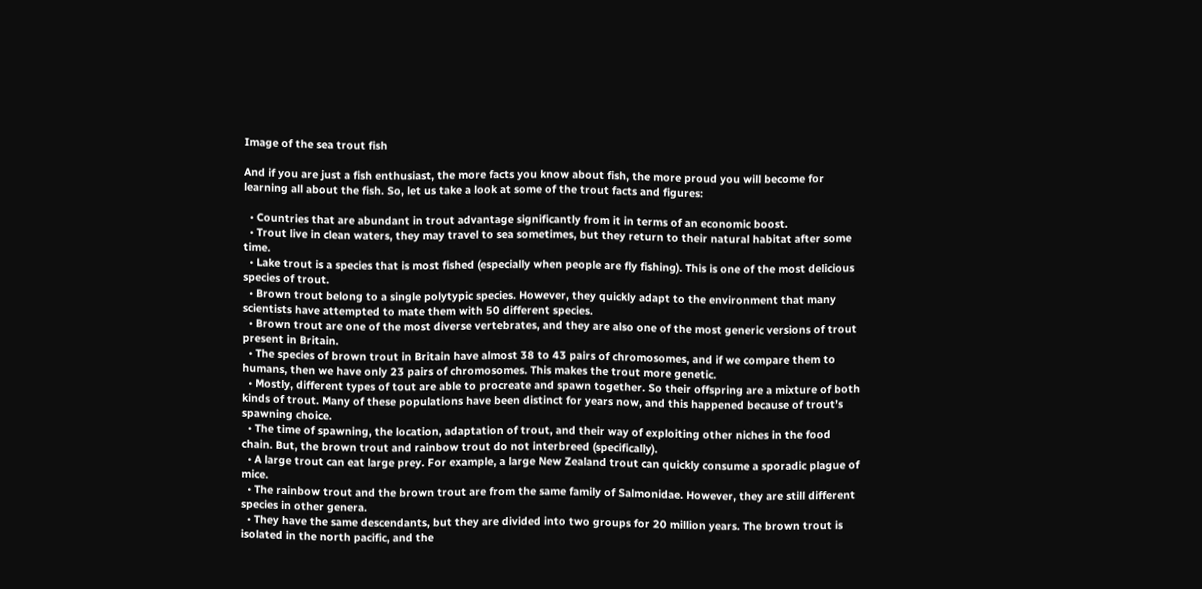Image of the sea trout fish

And if you are just a fish enthusiast, the more facts you know about fish, the more proud you will become for learning all about the fish. So, let us take a look at some of the trout facts and figures:

  • Countries that are abundant in trout advantage significantly from it in terms of an economic boost.
  • Trout live in clean waters, they may travel to sea sometimes, but they return to their natural habitat after some time.
  • Lake trout is a species that is most fished (especially when people are fly fishing). This is one of the most delicious species of trout.
  • Brown trout belong to a single polytypic species. However, they quickly adapt to the environment that many scientists have attempted to mate them with 50 different species.
  • Brown trout are one of the most diverse vertebrates, and they are also one of the most generic versions of trout present in Britain.
  • The species of brown trout in Britain have almost 38 to 43 pairs of chromosomes, and if we compare them to humans, then we have only 23 pairs of chromosomes. This makes the trout more genetic.
  • Mostly, different types of tout are able to procreate and spawn together. So their offspring are a mixture of both kinds of trout. Many of these populations have been distinct for years now, and this happened because of trout’s spawning choice.
  • The time of spawning, the location, adaptation of trout, and their way of exploiting other niches in the food chain. But, the brown trout and rainbow trout do not interbreed (specifically).
  • A large trout can eat large prey. For example, a large New Zealand trout can quickly consume a sporadic plague of mice.
  • The rainbow trout and the brown trout are from the same family of Salmonidae. However, they are still different species in other genera.
  • They have the same descendants, but they are divided into two groups for 20 million years. The brown trout is isolated in the north pacific, and the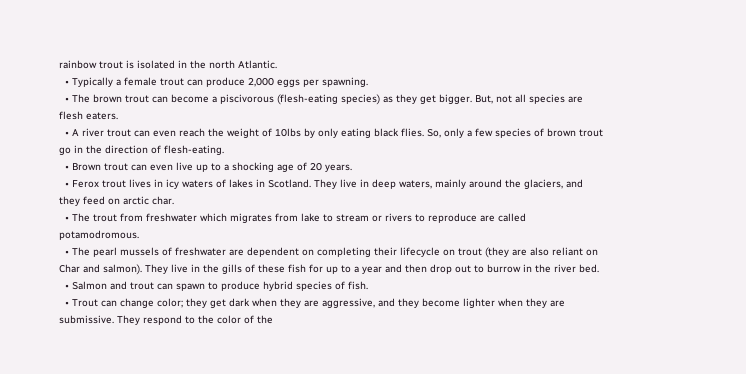rainbow trout is isolated in the north Atlantic.
  • Typically a female trout can produce 2,000 eggs per spawning.
  • The brown trout can become a piscivorous (flesh-eating species) as they get bigger. But, not all species are flesh eaters.
  • A river trout can even reach the weight of 10lbs by only eating black flies. So, only a few species of brown trout go in the direction of flesh-eating.
  • Brown trout can even live up to a shocking age of 20 years.
  • Ferox trout lives in icy waters of lakes in Scotland. They live in deep waters, mainly around the glaciers, and they feed on arctic char.
  • The trout from freshwater which migrates from lake to stream or rivers to reproduce are called potamodromous.
  • The pearl mussels of freshwater are dependent on completing their lifecycle on trout (they are also reliant on Char and salmon). They live in the gills of these fish for up to a year and then drop out to burrow in the river bed.
  • Salmon and trout can spawn to produce hybrid species of fish.
  • Trout can change color; they get dark when they are aggressive, and they become lighter when they are submissive. They respond to the color of the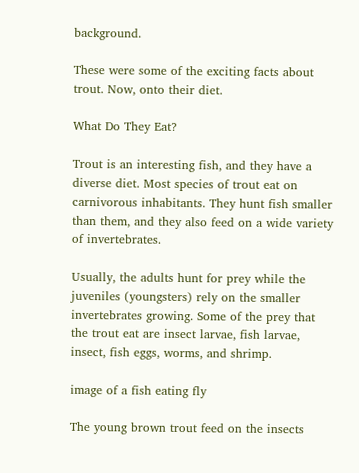background.

These were some of the exciting facts about trout. Now, onto their diet.

What Do They Eat?

Trout is an interesting fish, and they have a diverse diet. Most species of trout eat on carnivorous inhabitants. They hunt fish smaller than them, and they also feed on a wide variety of invertebrates.

Usually, the adults hunt for prey while the juveniles (youngsters) rely on the smaller invertebrates growing. Some of the prey that the trout eat are insect larvae, fish larvae, insect, fish eggs, worms, and shrimp.

image of a fish eating fly

The young brown trout feed on the insects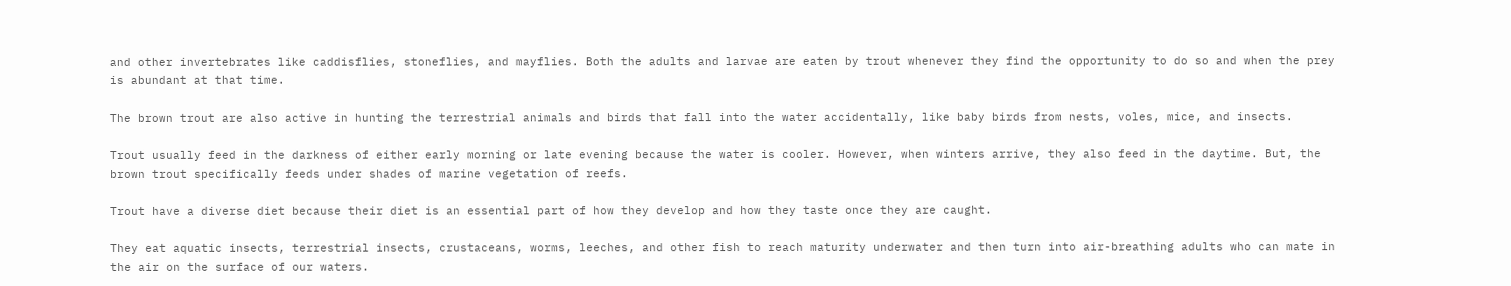and other invertebrates like caddisflies, stoneflies, and mayflies. Both the adults and larvae are eaten by trout whenever they find the opportunity to do so and when the prey is abundant at that time.

The brown trout are also active in hunting the terrestrial animals and birds that fall into the water accidentally, like baby birds from nests, voles, mice, and insects.

Trout usually feed in the darkness of either early morning or late evening because the water is cooler. However, when winters arrive, they also feed in the daytime. But, the brown trout specifically feeds under shades of marine vegetation of reefs.

Trout have a diverse diet because their diet is an essential part of how they develop and how they taste once they are caught.

They eat aquatic insects, terrestrial insects, crustaceans, worms, leeches, and other fish to reach maturity underwater and then turn into air-breathing adults who can mate in the air on the surface of our waters.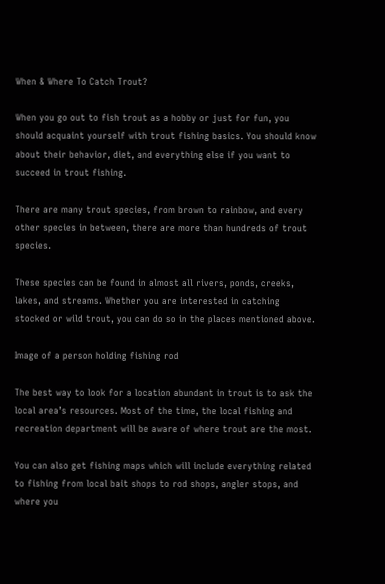When & Where To Catch Trout?

When you go out to fish trout as a hobby or just for fun, you should acquaint yourself with trout fishing basics. You should know about their behavior, diet, and everything else if you want to succeed in trout fishing.

There are many trout species, from brown to rainbow, and every other species in between, there are more than hundreds of trout species.

These species can be found in almost all rivers, ponds, creeks, lakes, and streams. Whether you are interested in catching stocked or wild trout, you can do so in the places mentioned above.

Image of a person holding fishing rod

The best way to look for a location abundant in trout is to ask the local area’s resources. Most of the time, the local fishing and recreation department will be aware of where trout are the most.

You can also get fishing maps which will include everything related to fishing from local bait shops to rod shops, angler stops, and where you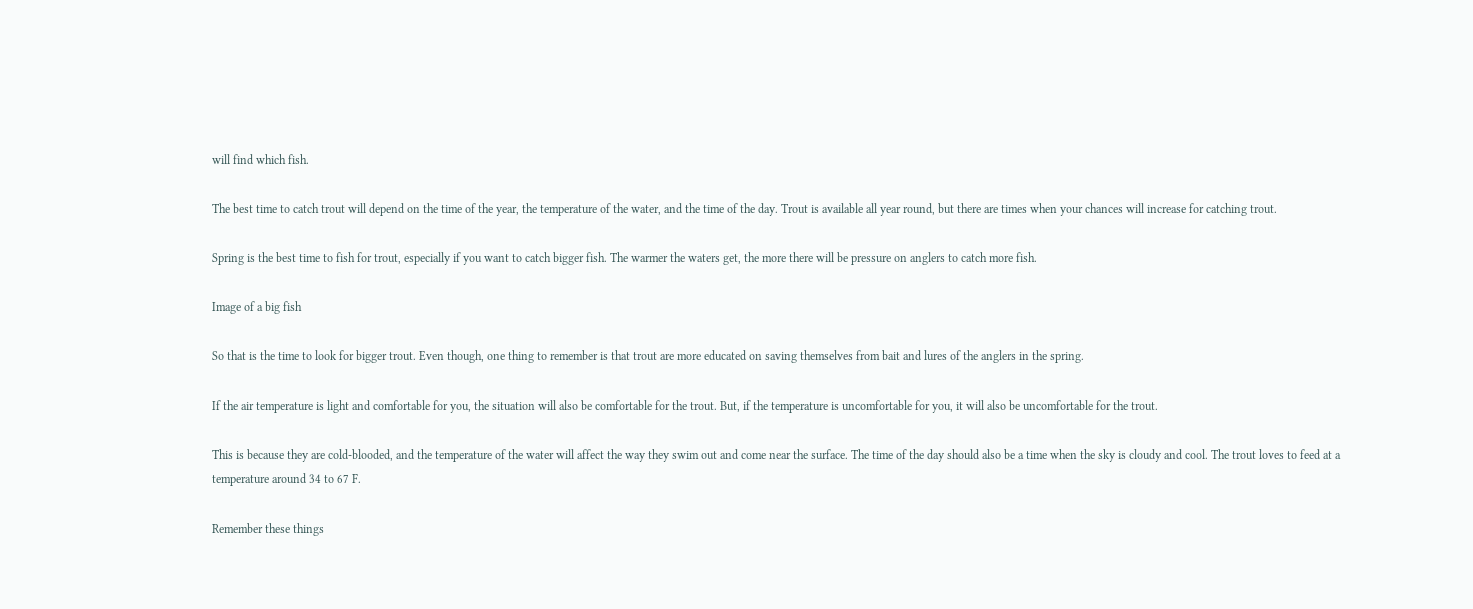will find which fish.

The best time to catch trout will depend on the time of the year, the temperature of the water, and the time of the day. Trout is available all year round, but there are times when your chances will increase for catching trout.

Spring is the best time to fish for trout, especially if you want to catch bigger fish. The warmer the waters get, the more there will be pressure on anglers to catch more fish.

Image of a big fish

So that is the time to look for bigger trout. Even though, one thing to remember is that trout are more educated on saving themselves from bait and lures of the anglers in the spring.

If the air temperature is light and comfortable for you, the situation will also be comfortable for the trout. But, if the temperature is uncomfortable for you, it will also be uncomfortable for the trout.

This is because they are cold-blooded, and the temperature of the water will affect the way they swim out and come near the surface. The time of the day should also be a time when the sky is cloudy and cool. The trout loves to feed at a temperature around 34 to 67 F.

Remember these things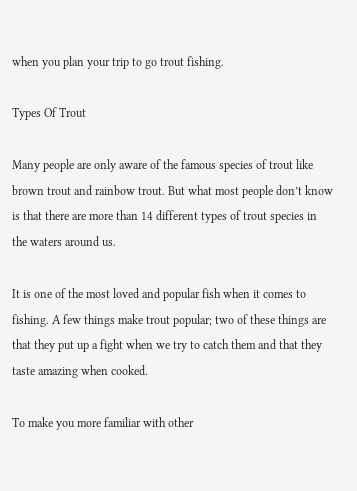when you plan your trip to go trout fishing.

Types Of Trout

Many people are only aware of the famous species of trout like brown trout and rainbow trout. But what most people don’t know is that there are more than 14 different types of trout species in the waters around us.

It is one of the most loved and popular fish when it comes to fishing. A few things make trout popular; two of these things are that they put up a fight when we try to catch them and that they taste amazing when cooked.

To make you more familiar with other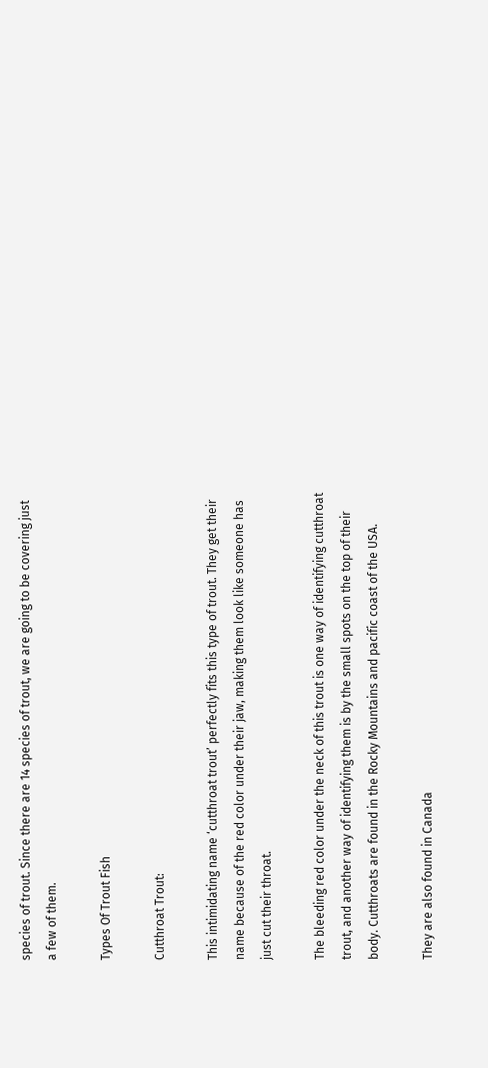species of trout. Since there are 14 species of trout, we are going to be covering just a few of them.

Types Of Trout Fish

Cutthroat Trout:

This intimidating name ‘cutthroat trout’ perfectly fits this type of trout. They get their name because of the red color under their jaw, making them look like someone has just cut their throat.

The bleeding red color under the neck of this trout is one way of identifying cutthroat trout, and another way of identifying them is by the small spots on the top of their body. Cutthroats are found in the Rocky Mountains and pacific coast of the USA.

They are also found in Canada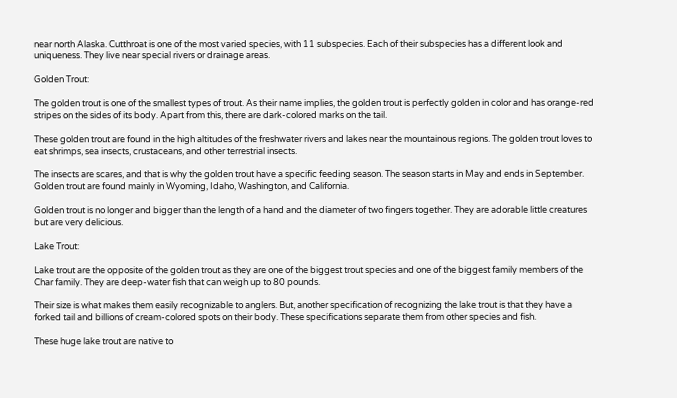near north Alaska. Cutthroat is one of the most varied species, with 11 subspecies. Each of their subspecies has a different look and uniqueness. They live near special rivers or drainage areas.

Golden Trout:

The golden trout is one of the smallest types of trout. As their name implies, the golden trout is perfectly golden in color and has orange-red stripes on the sides of its body. Apart from this, there are dark-colored marks on the tail.

These golden trout are found in the high altitudes of the freshwater rivers and lakes near the mountainous regions. The golden trout loves to eat shrimps, sea insects, crustaceans, and other terrestrial insects.

The insects are scares, and that is why the golden trout have a specific feeding season. The season starts in May and ends in September. Golden trout are found mainly in Wyoming, Idaho, Washington, and California.

Golden trout is no longer and bigger than the length of a hand and the diameter of two fingers together. They are adorable little creatures but are very delicious.

Lake Trout:

Lake trout are the opposite of the golden trout as they are one of the biggest trout species and one of the biggest family members of the Char family. They are deep-water fish that can weigh up to 80 pounds.

Their size is what makes them easily recognizable to anglers. But, another specification of recognizing the lake trout is that they have a forked tail and billions of cream-colored spots on their body. These specifications separate them from other species and fish.

These huge lake trout are native to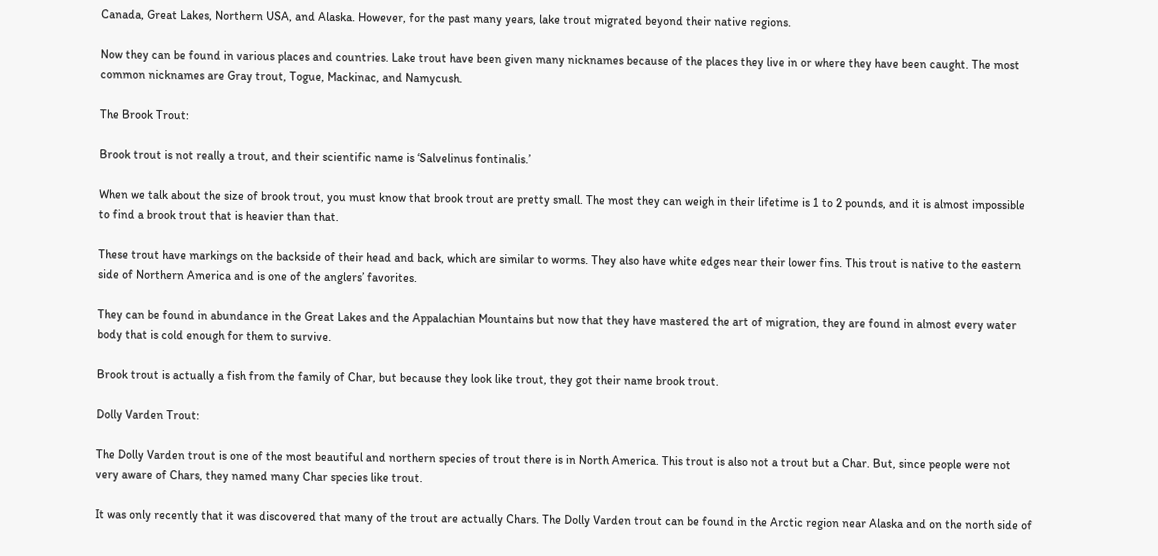Canada, Great Lakes, Northern USA, and Alaska. However, for the past many years, lake trout migrated beyond their native regions.

Now they can be found in various places and countries. Lake trout have been given many nicknames because of the places they live in or where they have been caught. The most common nicknames are Gray trout, Togue, Mackinac, and Namycush.

The Brook Trout:

Brook trout is not really a trout, and their scientific name is ‘Salvelinus fontinalis.’

When we talk about the size of brook trout, you must know that brook trout are pretty small. The most they can weigh in their lifetime is 1 to 2 pounds, and it is almost impossible to find a brook trout that is heavier than that.

These trout have markings on the backside of their head and back, which are similar to worms. They also have white edges near their lower fins. This trout is native to the eastern side of Northern America and is one of the anglers’ favorites.

They can be found in abundance in the Great Lakes and the Appalachian Mountains but now that they have mastered the art of migration, they are found in almost every water body that is cold enough for them to survive.

Brook trout is actually a fish from the family of Char, but because they look like trout, they got their name brook trout.

Dolly Varden Trout:

The Dolly Varden trout is one of the most beautiful and northern species of trout there is in North America. This trout is also not a trout but a Char. But, since people were not very aware of Chars, they named many Char species like trout.

It was only recently that it was discovered that many of the trout are actually Chars. The Dolly Varden trout can be found in the Arctic region near Alaska and on the north side of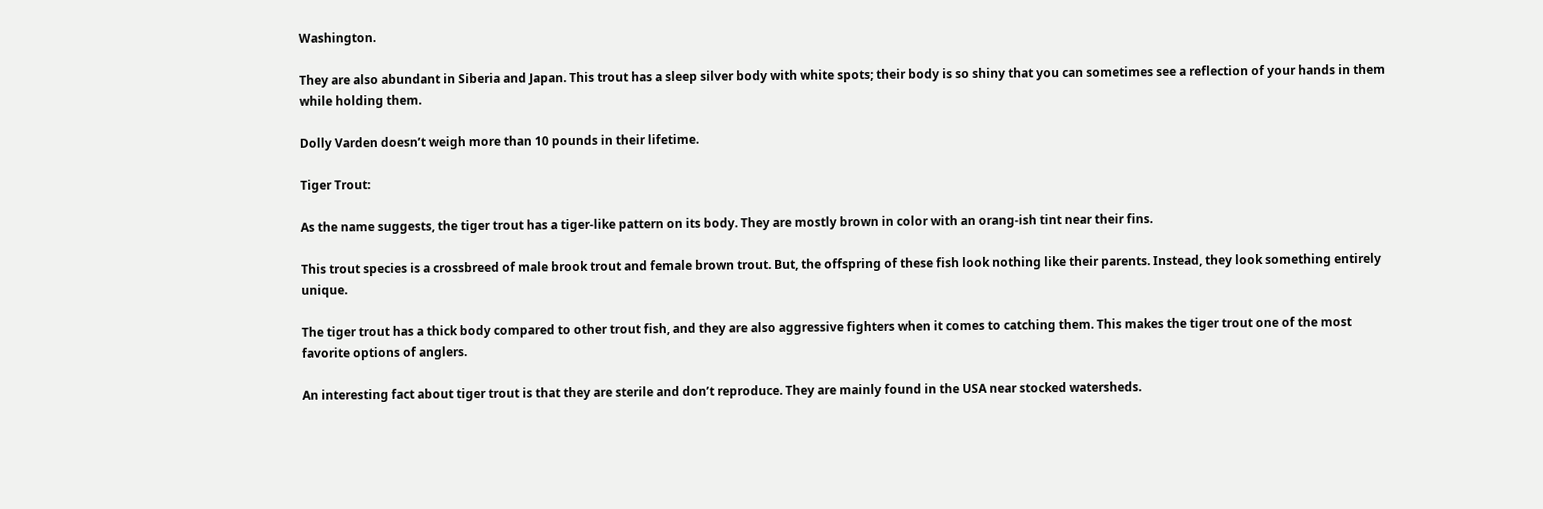Washington.

They are also abundant in Siberia and Japan. This trout has a sleep silver body with white spots; their body is so shiny that you can sometimes see a reflection of your hands in them while holding them.

Dolly Varden doesn’t weigh more than 10 pounds in their lifetime.

Tiger Trout:

As the name suggests, the tiger trout has a tiger-like pattern on its body. They are mostly brown in color with an orang-ish tint near their fins.

This trout species is a crossbreed of male brook trout and female brown trout. But, the offspring of these fish look nothing like their parents. Instead, they look something entirely unique.

The tiger trout has a thick body compared to other trout fish, and they are also aggressive fighters when it comes to catching them. This makes the tiger trout one of the most favorite options of anglers.

An interesting fact about tiger trout is that they are sterile and don’t reproduce. They are mainly found in the USA near stocked watersheds.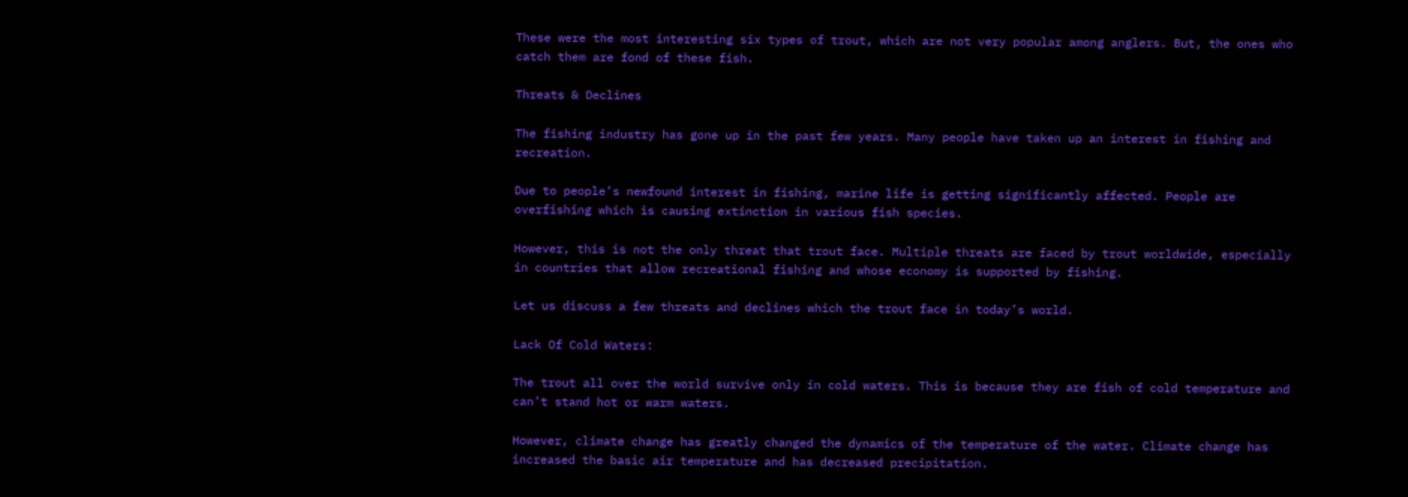These were the most interesting six types of trout, which are not very popular among anglers. But, the ones who catch them are fond of these fish.

Threats & Declines

The fishing industry has gone up in the past few years. Many people have taken up an interest in fishing and recreation.

Due to people’s newfound interest in fishing, marine life is getting significantly affected. People are overfishing which is causing extinction in various fish species.

However, this is not the only threat that trout face. Multiple threats are faced by trout worldwide, especially in countries that allow recreational fishing and whose economy is supported by fishing.

Let us discuss a few threats and declines which the trout face in today’s world.

Lack Of Cold Waters:

The trout all over the world survive only in cold waters. This is because they are fish of cold temperature and can’t stand hot or warm waters.

However, climate change has greatly changed the dynamics of the temperature of the water. Climate change has increased the basic air temperature and has decreased precipitation.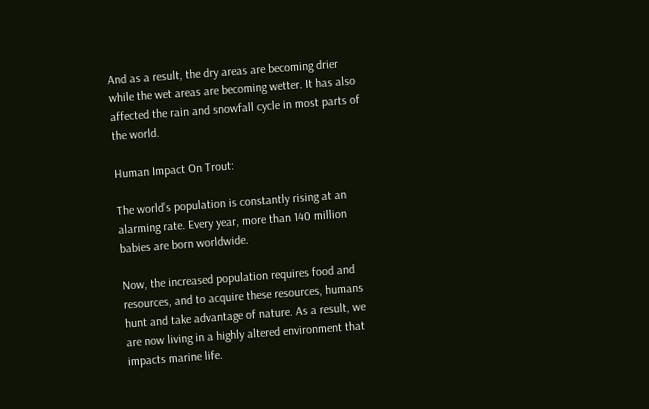And as a result, the dry areas are becoming drier while the wet areas are becoming wetter. It has also affected the rain and snowfall cycle in most parts of the world.

Human Impact On Trout:

The world’s population is constantly rising at an alarming rate. Every year, more than 140 million babies are born worldwide.

Now, the increased population requires food and resources, and to acquire these resources, humans hunt and take advantage of nature. As a result, we are now living in a highly altered environment that impacts marine life.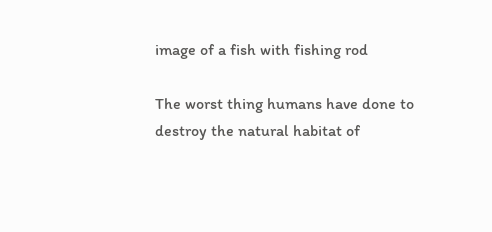image of a fish with fishing rod

The worst thing humans have done to destroy the natural habitat of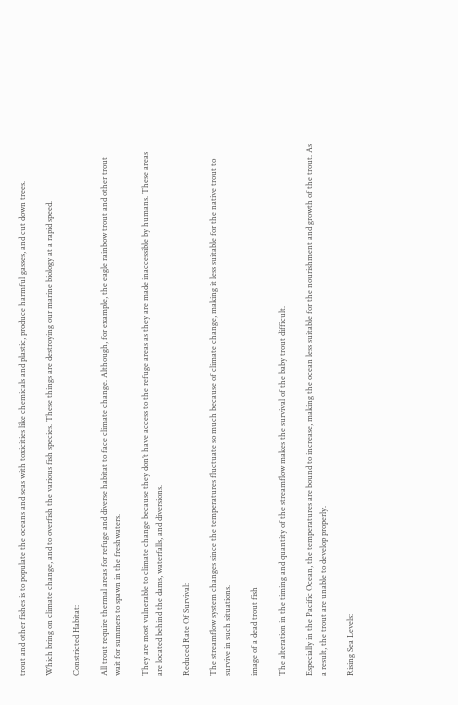trout and other fishes is to populate the oceans and seas with toxicities like chemicals and plastic, produce harmful gasses, and cut down trees.

Which bring on climate change, and to overfish the various fish species. These things are destroying our marine biology at a rapid speed.

Constricted Habitat:

All trout require thermal areas for refuge and diverse habitat to face climate change. Although, for example, the eagle rainbow trout and other trout wait for summers to spawn in the freshwaters.

They are most vulnerable to climate change because they don’t have access to the refuge areas as they are made inaccessible by humans. These areas are located behind the dams, waterfalls, and diversions.

Reduced Rate Of Survival:

The streamflow system changes since the temperatures fluctuate so much because of climate change, making it less suitable for the native trout to survive in such situations.

image of a dead trout fish

The alteration in the timing and quantity of the streamflow makes the survival of the baby trout difficult.

Especially in the Pacific Ocean, the temperatures are bound to increase, making the ocean less suitable for the nourishment and growth of the trout. As a result, the trout are unable to develop properly.

Rising Sea Levels: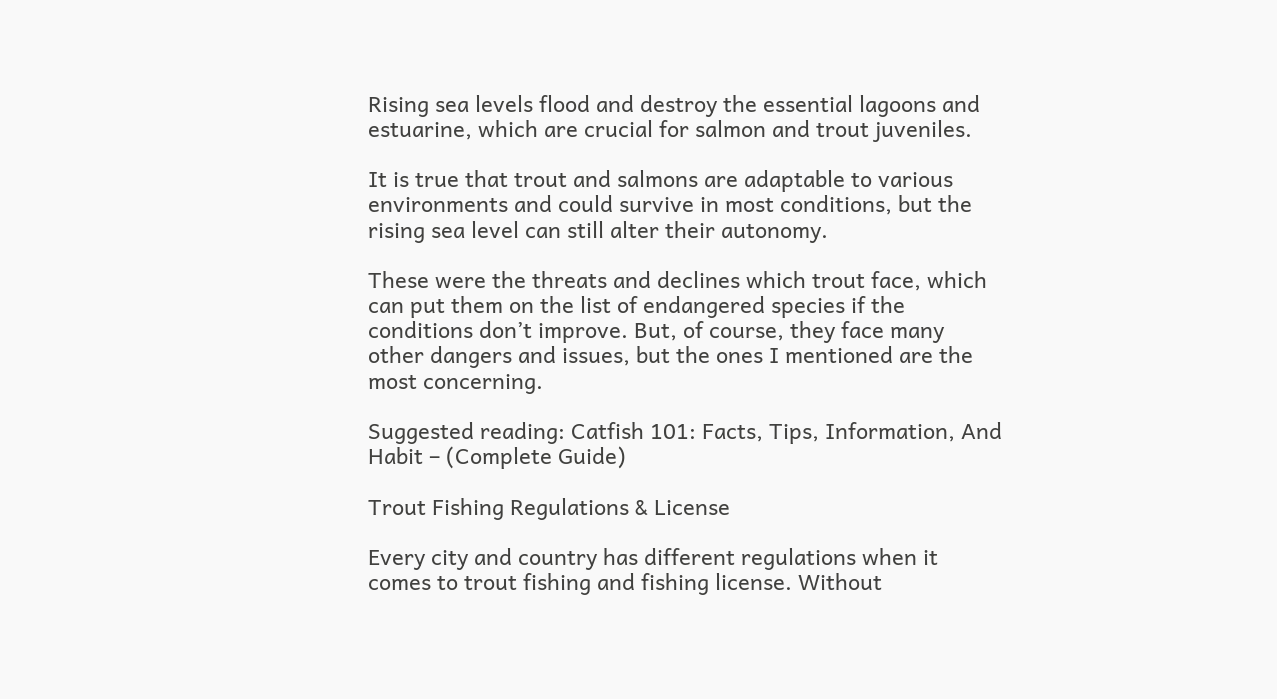Rising sea levels flood and destroy the essential lagoons and estuarine, which are crucial for salmon and trout juveniles.

It is true that trout and salmons are adaptable to various environments and could survive in most conditions, but the rising sea level can still alter their autonomy.

These were the threats and declines which trout face, which can put them on the list of endangered species if the conditions don’t improve. But, of course, they face many other dangers and issues, but the ones I mentioned are the most concerning.

Suggested reading: Catfish 101: Facts, Tips, Information, And Habit – (Complete Guide)

Trout Fishing Regulations & License

Every city and country has different regulations when it comes to trout fishing and fishing license. Without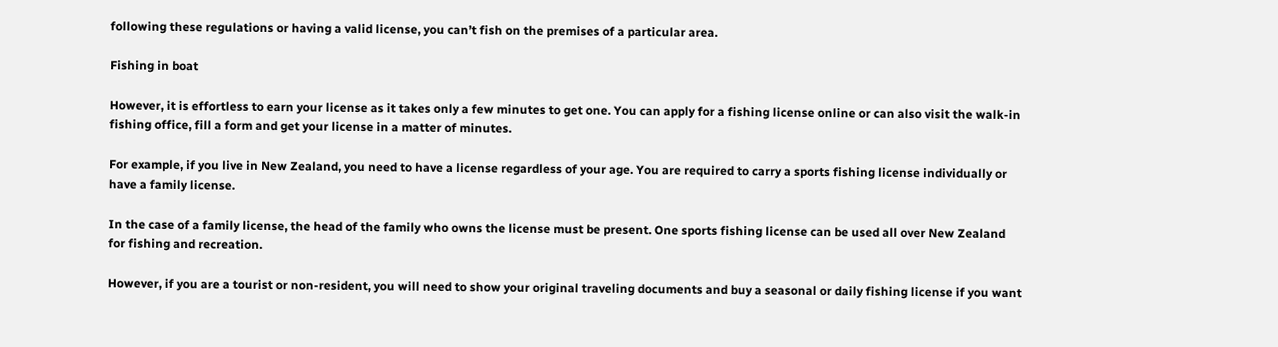following these regulations or having a valid license, you can’t fish on the premises of a particular area.

Fishing in boat

However, it is effortless to earn your license as it takes only a few minutes to get one. You can apply for a fishing license online or can also visit the walk-in fishing office, fill a form and get your license in a matter of minutes.

For example, if you live in New Zealand, you need to have a license regardless of your age. You are required to carry a sports fishing license individually or have a family license.

In the case of a family license, the head of the family who owns the license must be present. One sports fishing license can be used all over New Zealand for fishing and recreation.

However, if you are a tourist or non-resident, you will need to show your original traveling documents and buy a seasonal or daily fishing license if you want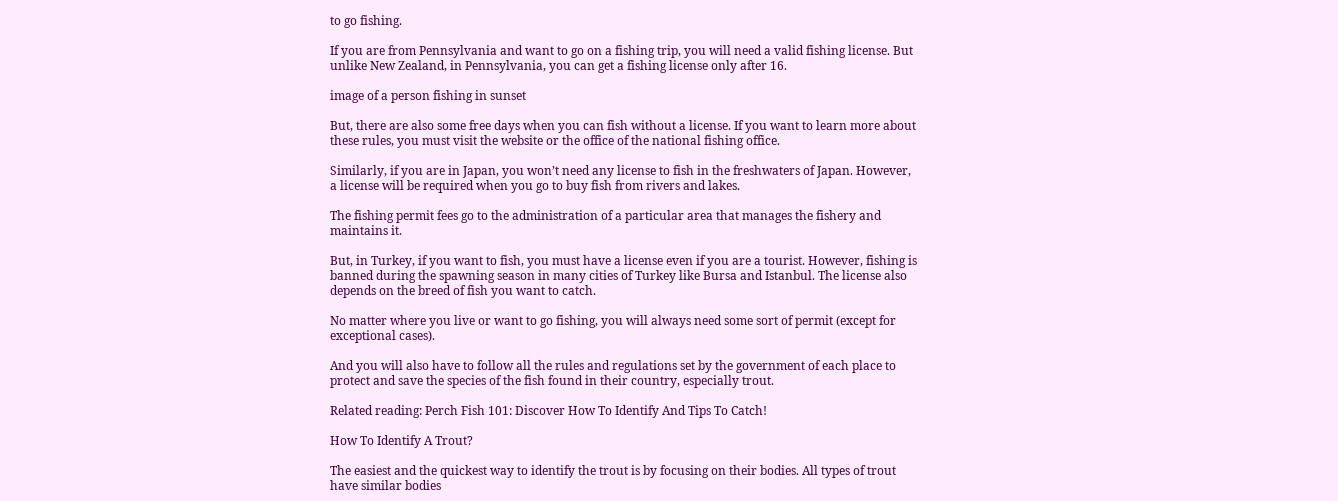to go fishing.

If you are from Pennsylvania and want to go on a fishing trip, you will need a valid fishing license. But unlike New Zealand, in Pennsylvania, you can get a fishing license only after 16.

image of a person fishing in sunset

But, there are also some free days when you can fish without a license. If you want to learn more about these rules, you must visit the website or the office of the national fishing office.

Similarly, if you are in Japan, you won’t need any license to fish in the freshwaters of Japan. However, a license will be required when you go to buy fish from rivers and lakes.

The fishing permit fees go to the administration of a particular area that manages the fishery and maintains it.

But, in Turkey, if you want to fish, you must have a license even if you are a tourist. However, fishing is banned during the spawning season in many cities of Turkey like Bursa and Istanbul. The license also depends on the breed of fish you want to catch.

No matter where you live or want to go fishing, you will always need some sort of permit (except for exceptional cases).

And you will also have to follow all the rules and regulations set by the government of each place to protect and save the species of the fish found in their country, especially trout.

Related reading: Perch Fish 101: Discover How To Identify And Tips To Catch!

How To Identify A Trout?

The easiest and the quickest way to identify the trout is by focusing on their bodies. All types of trout have similar bodies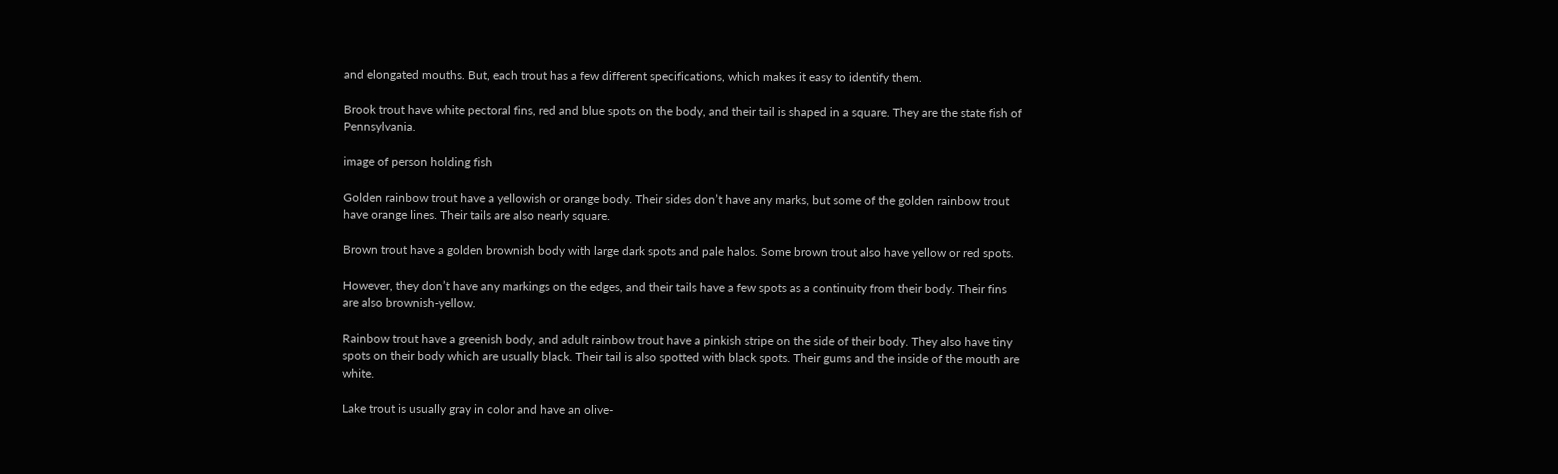and elongated mouths. But, each trout has a few different specifications, which makes it easy to identify them.

Brook trout have white pectoral fins, red and blue spots on the body, and their tail is shaped in a square. They are the state fish of Pennsylvania.

image of person holding fish

Golden rainbow trout have a yellowish or orange body. Their sides don’t have any marks, but some of the golden rainbow trout have orange lines. Their tails are also nearly square.

Brown trout have a golden brownish body with large dark spots and pale halos. Some brown trout also have yellow or red spots.

However, they don’t have any markings on the edges, and their tails have a few spots as a continuity from their body. Their fins are also brownish-yellow.

Rainbow trout have a greenish body, and adult rainbow trout have a pinkish stripe on the side of their body. They also have tiny spots on their body which are usually black. Their tail is also spotted with black spots. Their gums and the inside of the mouth are white.

Lake trout is usually gray in color and have an olive-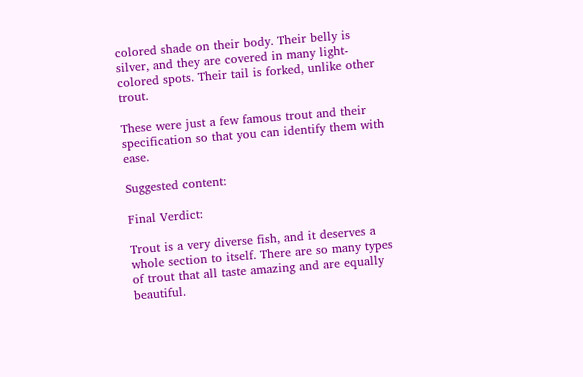colored shade on their body. Their belly is silver, and they are covered in many light-colored spots. Their tail is forked, unlike other trout.

These were just a few famous trout and their specification so that you can identify them with ease.

Suggested content:

Final Verdict:

Trout is a very diverse fish, and it deserves a whole section to itself. There are so many types of trout that all taste amazing and are equally beautiful.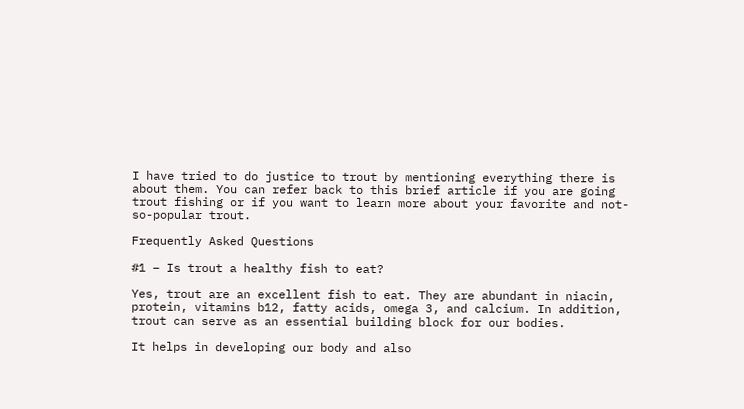I have tried to do justice to trout by mentioning everything there is about them. You can refer back to this brief article if you are going trout fishing or if you want to learn more about your favorite and not-so-popular trout.

Frequently Asked Questions

#1 – Is trout a healthy fish to eat?

Yes, trout are an excellent fish to eat. They are abundant in niacin, protein, vitamins b12, fatty acids, omega 3, and calcium. In addition, trout can serve as an essential building block for our bodies.

It helps in developing our body and also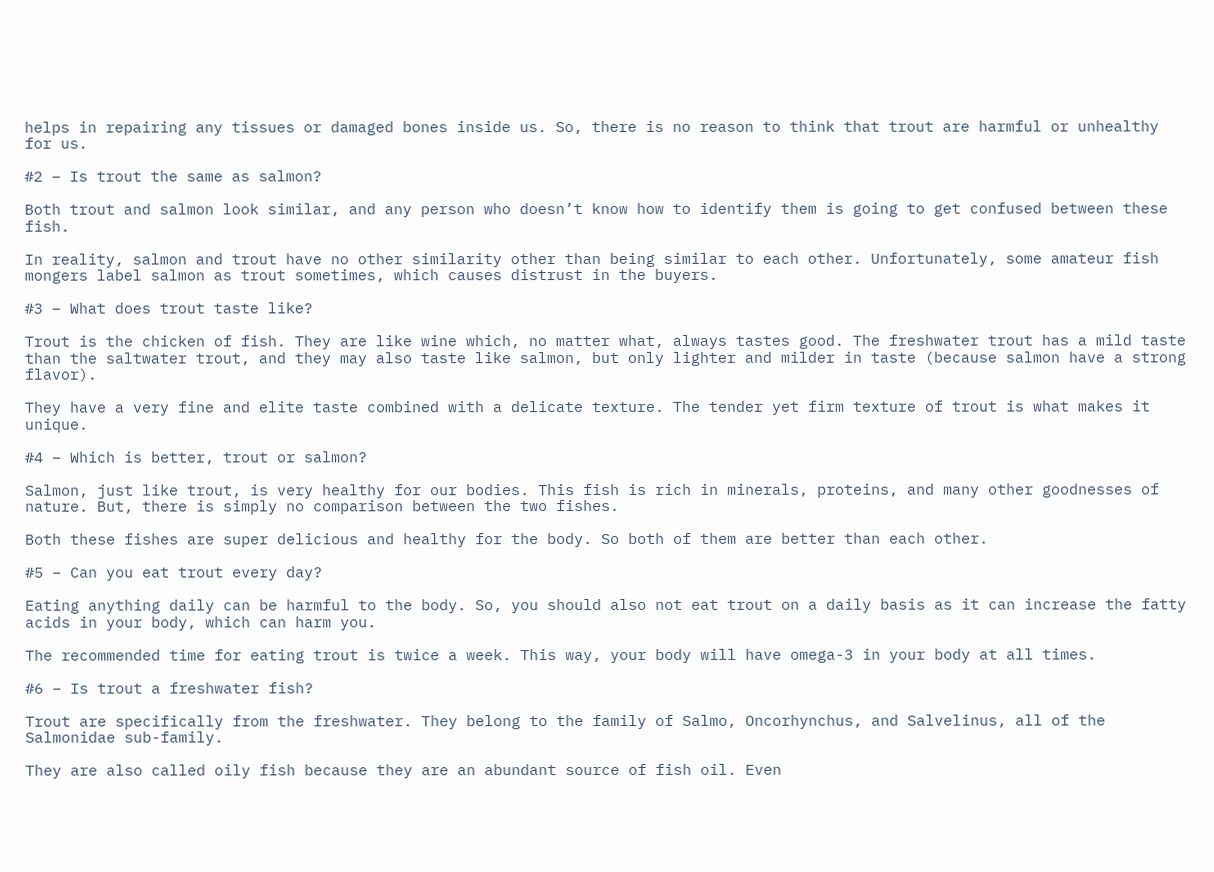helps in repairing any tissues or damaged bones inside us. So, there is no reason to think that trout are harmful or unhealthy for us.

#2 – Is trout the same as salmon?

Both trout and salmon look similar, and any person who doesn’t know how to identify them is going to get confused between these fish.

In reality, salmon and trout have no other similarity other than being similar to each other. Unfortunately, some amateur fish mongers label salmon as trout sometimes, which causes distrust in the buyers.

#3 – What does trout taste like?

Trout is the chicken of fish. They are like wine which, no matter what, always tastes good. The freshwater trout has a mild taste than the saltwater trout, and they may also taste like salmon, but only lighter and milder in taste (because salmon have a strong flavor).

They have a very fine and elite taste combined with a delicate texture. The tender yet firm texture of trout is what makes it unique.

#4 – Which is better, trout or salmon?

Salmon, just like trout, is very healthy for our bodies. This fish is rich in minerals, proteins, and many other goodnesses of nature. But, there is simply no comparison between the two fishes.

Both these fishes are super delicious and healthy for the body. So both of them are better than each other.

#5 – Can you eat trout every day?

Eating anything daily can be harmful to the body. So, you should also not eat trout on a daily basis as it can increase the fatty acids in your body, which can harm you.

The recommended time for eating trout is twice a week. This way, your body will have omega-3 in your body at all times.

#6 – Is trout a freshwater fish?

Trout are specifically from the freshwater. They belong to the family of Salmo, Oncorhynchus, and Salvelinus, all of the Salmonidae sub-family.

They are also called oily fish because they are an abundant source of fish oil. Even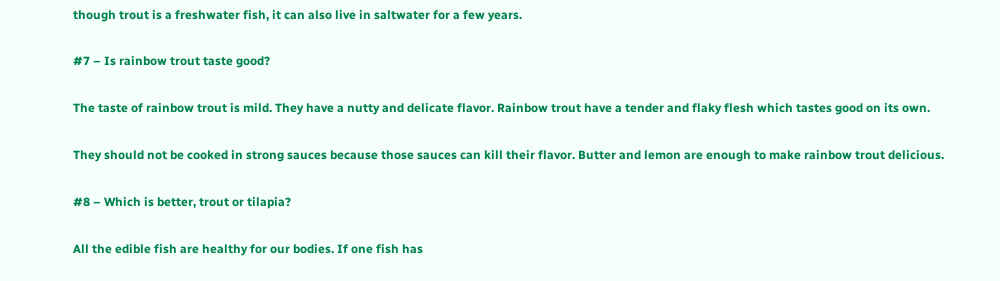though trout is a freshwater fish, it can also live in saltwater for a few years.

#7 – Is rainbow trout taste good?

The taste of rainbow trout is mild. They have a nutty and delicate flavor. Rainbow trout have a tender and flaky flesh which tastes good on its own.

They should not be cooked in strong sauces because those sauces can kill their flavor. Butter and lemon are enough to make rainbow trout delicious.

#8 – Which is better, trout or tilapia?

All the edible fish are healthy for our bodies. If one fish has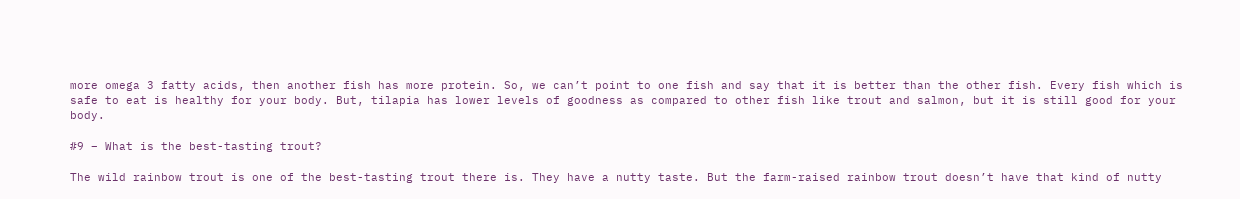more omega 3 fatty acids, then another fish has more protein. So, we can’t point to one fish and say that it is better than the other fish. Every fish which is safe to eat is healthy for your body. But, tilapia has lower levels of goodness as compared to other fish like trout and salmon, but it is still good for your body.

#9 – What is the best-tasting trout?

The wild rainbow trout is one of the best-tasting trout there is. They have a nutty taste. But the farm-raised rainbow trout doesn’t have that kind of nutty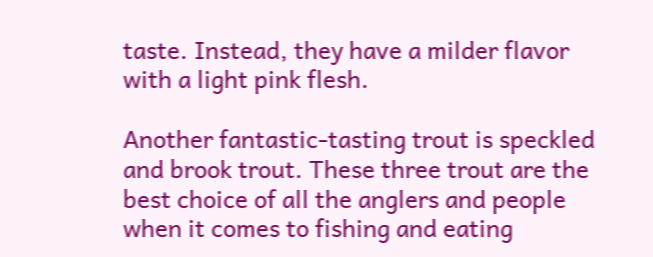taste. Instead, they have a milder flavor with a light pink flesh.

Another fantastic-tasting trout is speckled and brook trout. These three trout are the best choice of all the anglers and people when it comes to fishing and eating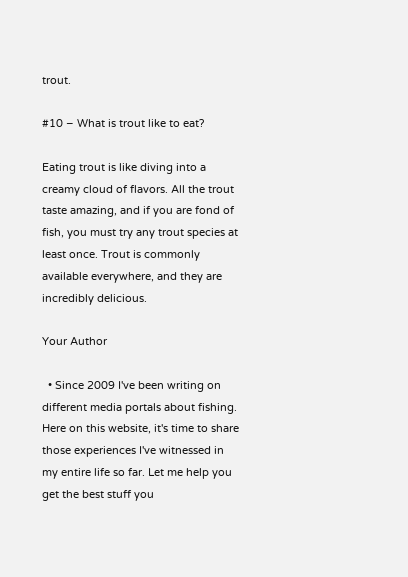trout.

#10 – What is trout like to eat?

Eating trout is like diving into a creamy cloud of flavors. All the trout taste amazing, and if you are fond of fish, you must try any trout species at least once. Trout is commonly available everywhere, and they are incredibly delicious.

Your Author

  • Since 2009 I've been writing on different media portals about fishing. Here on this website, it's time to share those experiences I've witnessed in my entire life so far. Let me help you get the best stuff you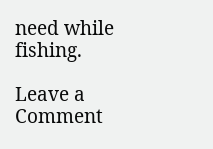need while fishing.

Leave a Comment